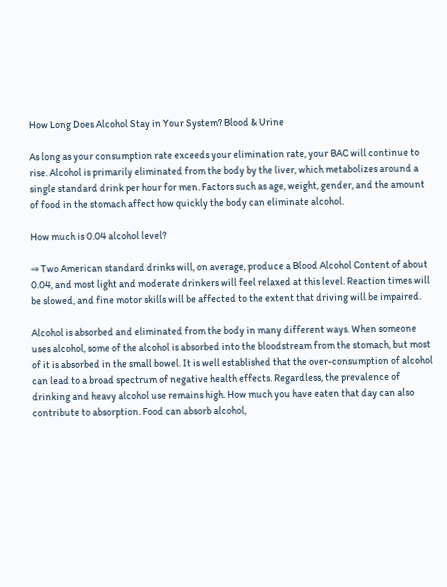How Long Does Alcohol Stay in Your System? Blood & Urine

As long as your consumption rate exceeds your elimination rate, your BAC will continue to rise. Alcohol is primarily eliminated from the body by the liver, which metabolizes around a single standard drink per hour for men. Factors such as age, weight, gender, and the amount of food in the stomach affect how quickly the body can eliminate alcohol.

How much is 0.04 alcohol level?

⇒ Two American standard drinks will, on average, produce a Blood Alcohol Content of about 0.04, and most light and moderate drinkers will feel relaxed at this level. Reaction times will be slowed, and fine motor skills will be affected to the extent that driving will be impaired.

Alcohol is absorbed and eliminated from the body in many different ways. When someone uses alcohol, some of the alcohol is absorbed into the bloodstream from the stomach, but most of it is absorbed in the small bowel. It is well established that the over-consumption of alcohol can lead to a broad spectrum of negative health effects. Regardless, the prevalence of drinking and heavy alcohol use remains high. How much you have eaten that day can also contribute to absorption. Food can absorb alcohol,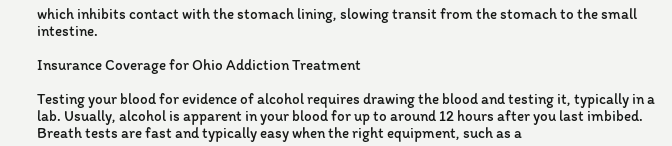which inhibits contact with the stomach lining, slowing transit from the stomach to the small intestine.

Insurance Coverage for Ohio Addiction Treatment

Testing your blood for evidence of alcohol requires drawing the blood and testing it, typically in a lab. Usually, alcohol is apparent in your blood for up to around 12 hours after you last imbibed. Breath tests are fast and typically easy when the right equipment, such as a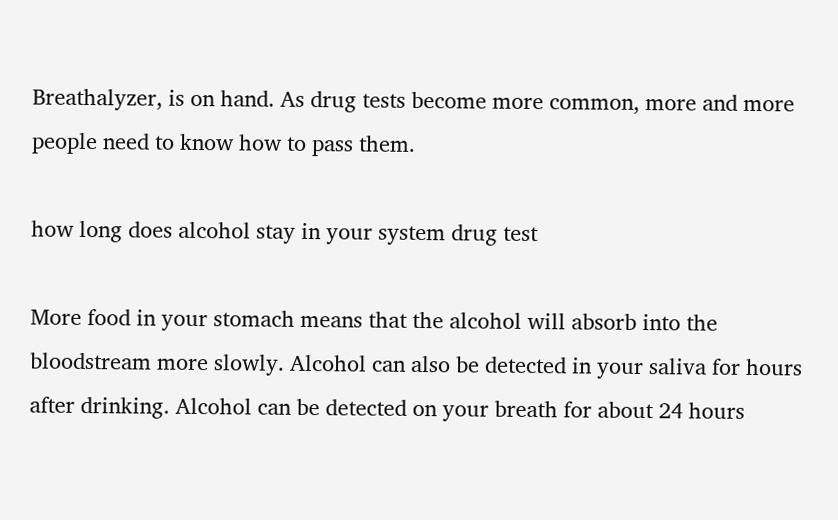Breathalyzer, is on hand. As drug tests become more common, more and more people need to know how to pass them.

how long does alcohol stay in your system drug test

More food in your stomach means that the alcohol will absorb into the bloodstream more slowly. Alcohol can also be detected in your saliva for hours after drinking. Alcohol can be detected on your breath for about 24 hours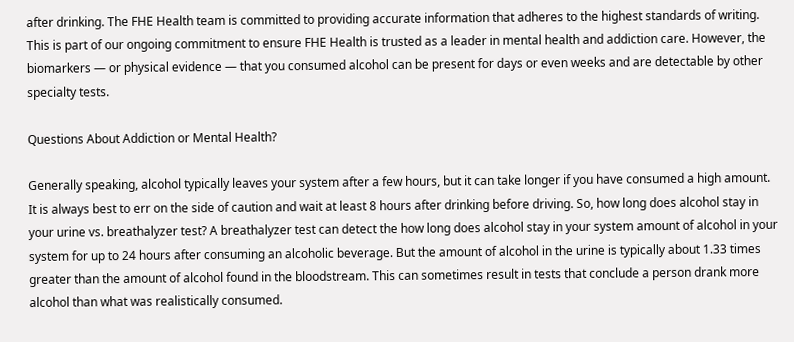after drinking. The FHE Health team is committed to providing accurate information that adheres to the highest standards of writing. This is part of our ongoing commitment to ensure FHE Health is trusted as a leader in mental health and addiction care. However, the biomarkers — or physical evidence — that you consumed alcohol can be present for days or even weeks and are detectable by other specialty tests.

Questions About Addiction or Mental Health?

Generally speaking, alcohol typically leaves your system after a few hours, but it can take longer if you have consumed a high amount. It is always best to err on the side of caution and wait at least 8 hours after drinking before driving. So, how long does alcohol stay in your urine vs. breathalyzer test? A breathalyzer test can detect the how long does alcohol stay in your system amount of alcohol in your system for up to 24 hours after consuming an alcoholic beverage. But the amount of alcohol in the urine is typically about 1.33 times greater than the amount of alcohol found in the bloodstream. This can sometimes result in tests that conclude a person drank more alcohol than what was realistically consumed.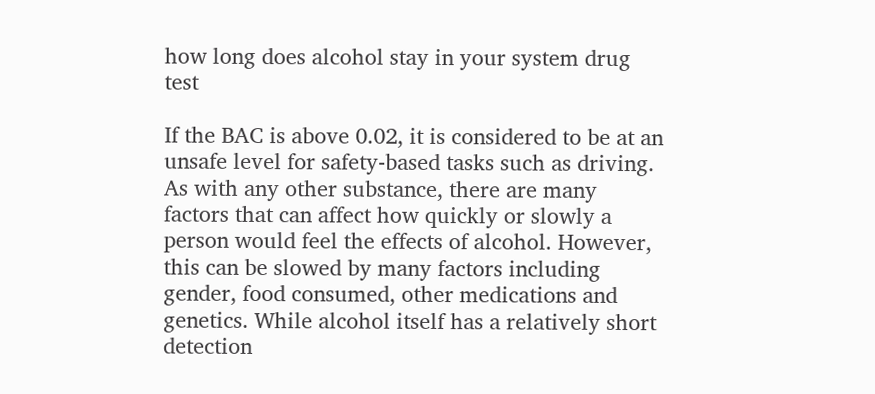how long does alcohol stay in your system drug test

If the BAC is above 0.02, it is considered to be at an unsafe level for safety-based tasks such as driving. As with any other substance, there are many factors that can affect how quickly or slowly a person would feel the effects of alcohol. However, this can be slowed by many factors including gender, food consumed, other medications and genetics. While alcohol itself has a relatively short detection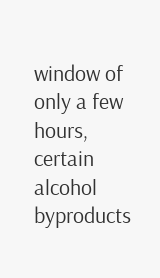window of only a few hours, certain alcohol byproducts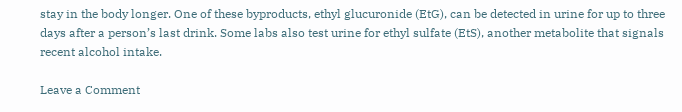stay in the body longer. One of these byproducts, ethyl glucuronide (EtG), can be detected in urine for up to three days after a person’s last drink. Some labs also test urine for ethyl sulfate (EtS), another metabolite that signals recent alcohol intake.

Leave a Comment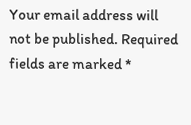Your email address will not be published. Required fields are marked *